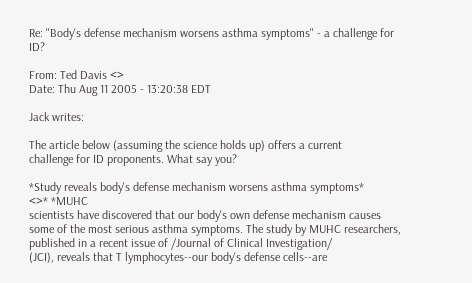Re: "Body's defense mechanism worsens asthma symptoms" - a challenge for ID?

From: Ted Davis <>
Date: Thu Aug 11 2005 - 13:20:38 EDT

Jack writes:

The article below (assuming the science holds up) offers a current
challenge for ID proponents. What say you?

*Study reveals body's defense mechanism worsens asthma symptoms*
<>* *MUHC
scientists have discovered that our body's own defense mechanism causes
some of the most serious asthma symptoms. The study by MUHC researchers,
published in a recent issue of /Journal of Clinical Investigation/
(JCI), reveals that T lymphocytes--our body's defense cells--are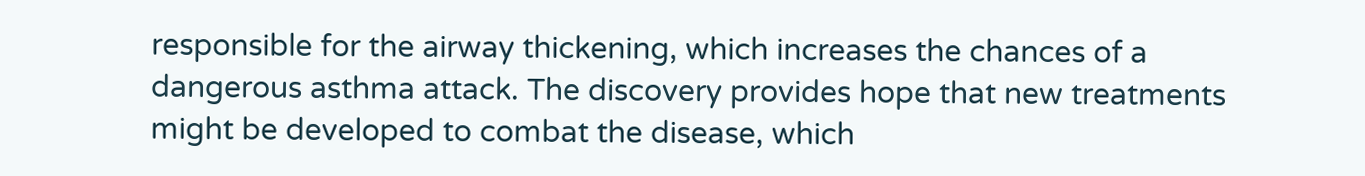responsible for the airway thickening, which increases the chances of a
dangerous asthma attack. The discovery provides hope that new treatments
might be developed to combat the disease, which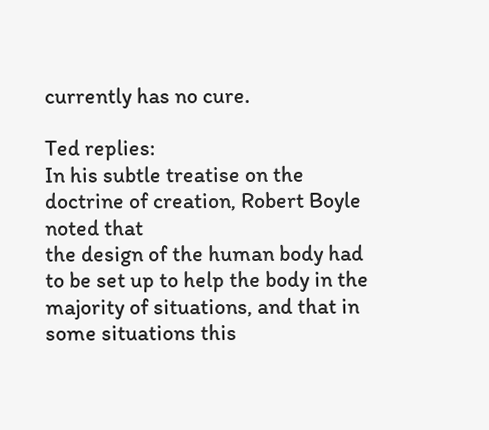currently has no cure.

Ted replies:
In his subtle treatise on the doctrine of creation, Robert Boyle noted that
the design of the human body had to be set up to help the body in the
majority of situations, and that in some situations this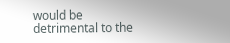would be
detrimental to the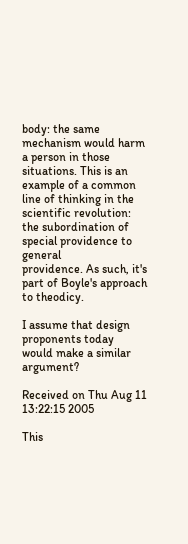body: the same mechanism would harm a person in those
situations. This is an example of a common line of thinking in the
scientific revolution: the subordination of special providence to general
providence. As such, it's part of Boyle's approach to theodicy.

I assume that design proponents today would make a similar argument?

Received on Thu Aug 11 13:22:15 2005

This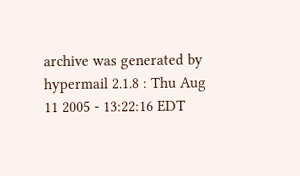archive was generated by hypermail 2.1.8 : Thu Aug 11 2005 - 13:22:16 EDT